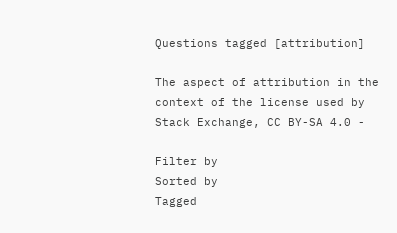Questions tagged [attribution]

The aspect of attribution in the context of the license used by Stack Exchange, CC BY-SA 4.0 -

Filter by
Sorted by
Tagged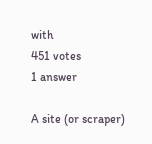with
451 votes
1 answer

A site (or scraper)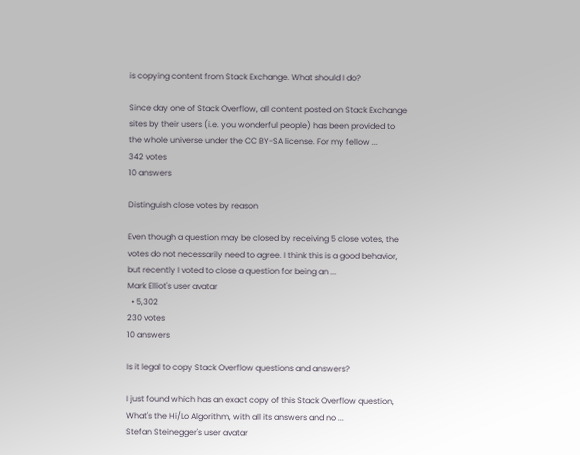is copying content from Stack Exchange. What should I do?

Since day one of Stack Overflow, all content posted on Stack Exchange sites by their users (i.e. you wonderful people) has been provided to the whole universe under the CC BY-SA license. For my fellow ...
342 votes
10 answers

Distinguish close votes by reason

Even though a question may be closed by receiving 5 close votes, the votes do not necessarily need to agree. I think this is a good behavior, but recently I voted to close a question for being an ...
Mark Elliot's user avatar
  • 5,302
230 votes
10 answers

Is it legal to copy Stack Overflow questions and answers?

I just found which has an exact copy of this Stack Overflow question, What's the Hi/Lo Algorithm, with all its answers and no ...
Stefan Steinegger's user avatar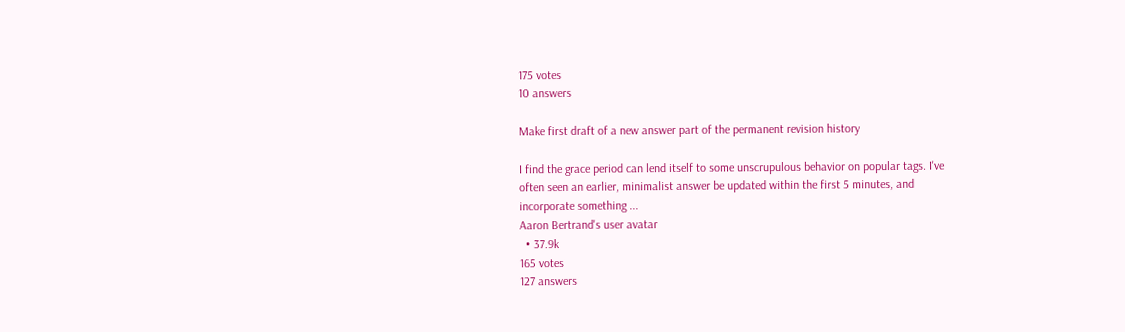175 votes
10 answers

Make first draft of a new answer part of the permanent revision history

I find the grace period can lend itself to some unscrupulous behavior on popular tags. I've often seen an earlier, minimalist answer be updated within the first 5 minutes, and incorporate something ...
Aaron Bertrand's user avatar
  • 37.9k
165 votes
127 answers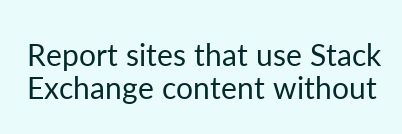Report sites that use Stack Exchange content without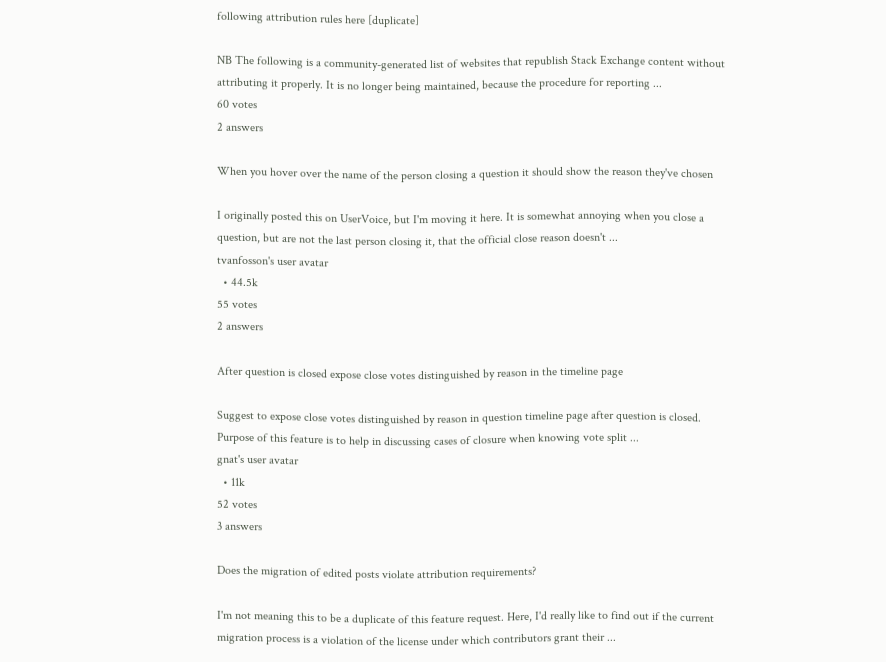following attribution rules here [duplicate]

NB The following is a community-generated list of websites that republish Stack Exchange content without attributing it properly. It is no longer being maintained, because the procedure for reporting ...
60 votes
2 answers

When you hover over the name of the person closing a question it should show the reason they've chosen

I originally posted this on UserVoice, but I'm moving it here. It is somewhat annoying when you close a question, but are not the last person closing it, that the official close reason doesn't ...
tvanfosson's user avatar
  • 44.5k
55 votes
2 answers

After question is closed expose close votes distinguished by reason in the timeline page

Suggest to expose close votes distinguished by reason in question timeline page after question is closed. Purpose of this feature is to help in discussing cases of closure when knowing vote split ...
gnat's user avatar
  • 11k
52 votes
3 answers

Does the migration of edited posts violate attribution requirements?

I'm not meaning this to be a duplicate of this feature request. Here, I'd really like to find out if the current migration process is a violation of the license under which contributors grant their ...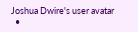Joshua Dwire's user avatar
  •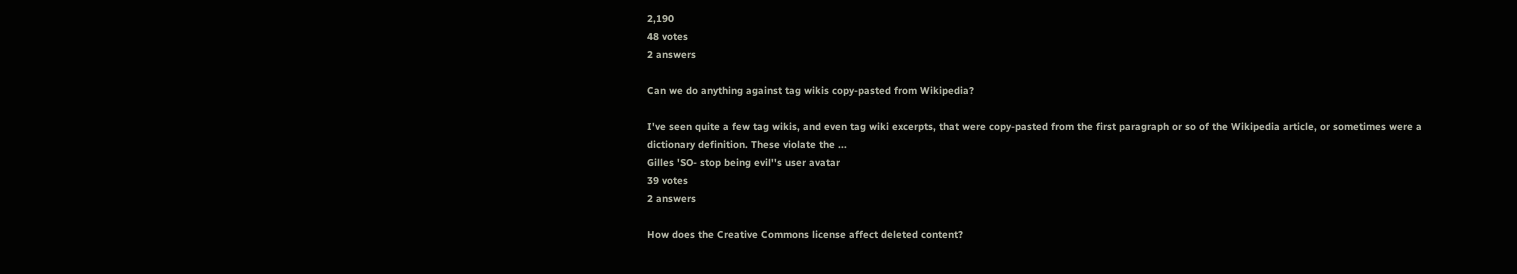2,190
48 votes
2 answers

Can we do anything against tag wikis copy-pasted from Wikipedia?

I've seen quite a few tag wikis, and even tag wiki excerpts, that were copy-pasted from the first paragraph or so of the Wikipedia article, or sometimes were a dictionary definition. These violate the ...
Gilles 'SO- stop being evil''s user avatar
39 votes
2 answers

How does the Creative Commons license affect deleted content?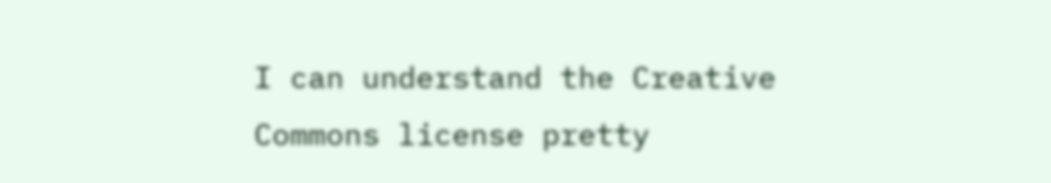I can understand the Creative Commons license pretty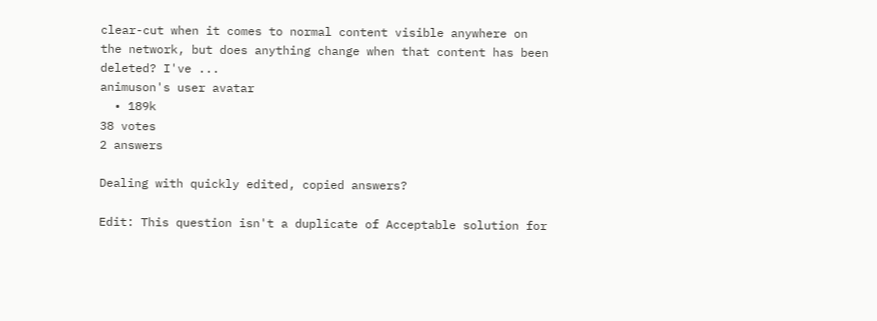clear-cut when it comes to normal content visible anywhere on the network, but does anything change when that content has been deleted? I've ...
animuson's user avatar
  • 189k
38 votes
2 answers

Dealing with quickly edited, copied answers?

Edit: This question isn't a duplicate of Acceptable solution for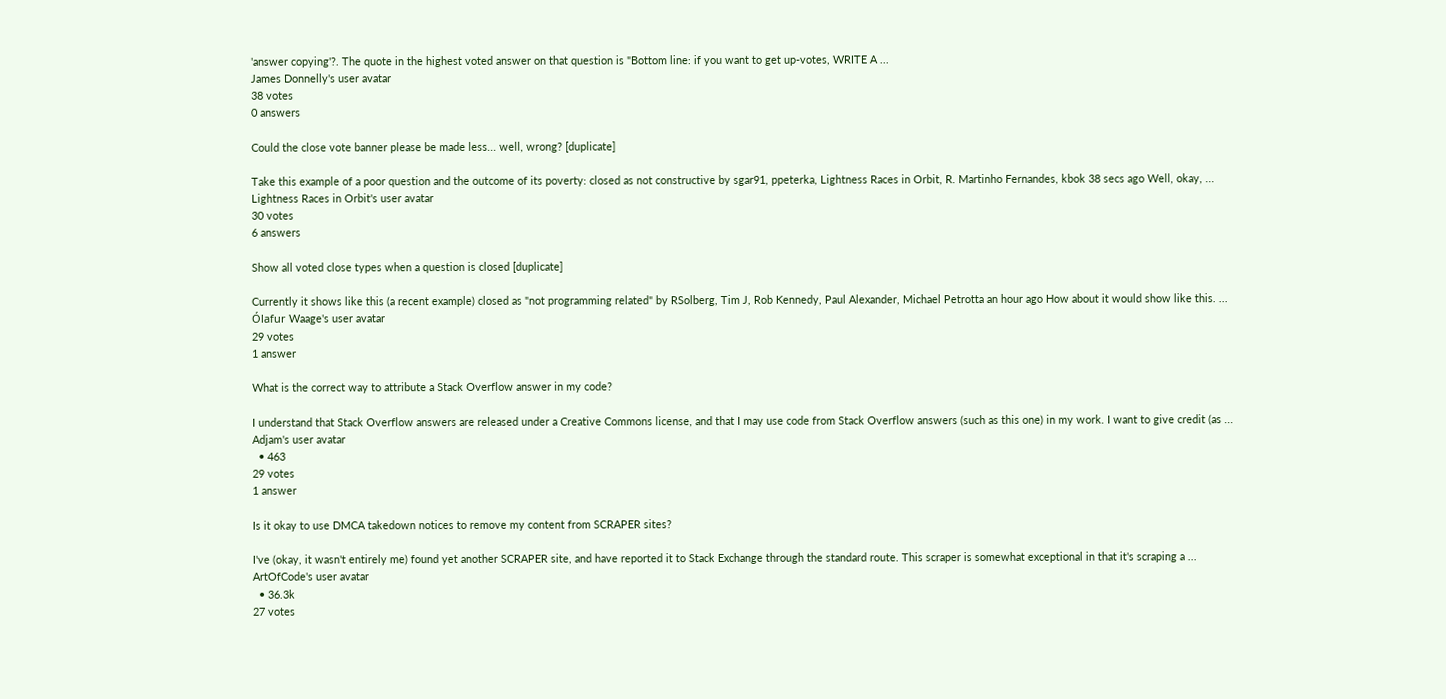'answer copying'?. The quote in the highest voted answer on that question is "Bottom line: if you want to get up-votes, WRITE A ...
James Donnelly's user avatar
38 votes
0 answers

Could the close vote banner please be made less... well, wrong? [duplicate]

Take this example of a poor question and the outcome of its poverty: closed as not constructive by sgar91, ppeterka, Lightness Races in Orbit, R. Martinho Fernandes, kbok 38 secs ago Well, okay, ...
Lightness Races in Orbit's user avatar
30 votes
6 answers

Show all voted close types when a question is closed [duplicate]

Currently it shows like this (a recent example) closed as "not programming related" by RSolberg, Tim J, Rob Kennedy, Paul Alexander, Michael Petrotta an hour ago How about it would show like this. ...
Ólafur Waage's user avatar
29 votes
1 answer

What is the correct way to attribute a Stack Overflow answer in my code?

I understand that Stack Overflow answers are released under a Creative Commons license, and that I may use code from Stack Overflow answers (such as this one) in my work. I want to give credit (as ...
Adjam's user avatar
  • 463
29 votes
1 answer

Is it okay to use DMCA takedown notices to remove my content from SCRAPER sites?

I've (okay, it wasn't entirely me) found yet another SCRAPER site, and have reported it to Stack Exchange through the standard route. This scraper is somewhat exceptional in that it's scraping a ...
ArtOfCode's user avatar
  • 36.3k
27 votes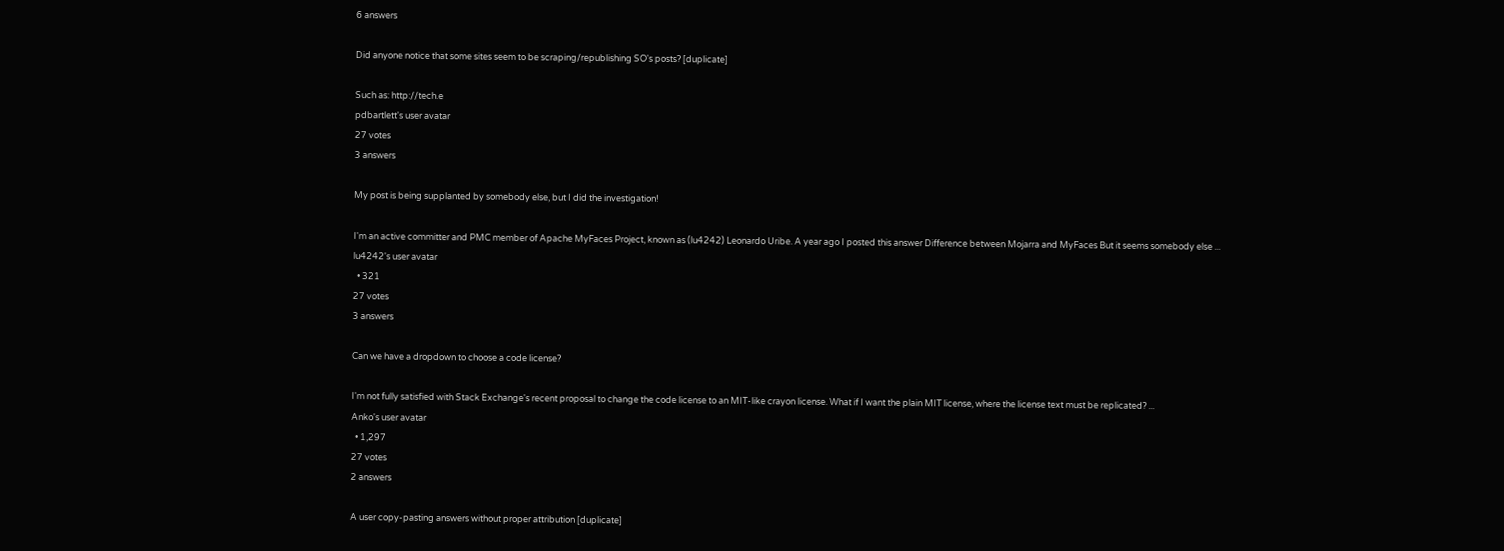6 answers

Did anyone notice that some sites seem to be scraping/republishing SO's posts? [duplicate]

Such as: http://tech.e
pdbartlett's user avatar
27 votes
3 answers

My post is being supplanted by somebody else, but I did the investigation!

I'm an active committer and PMC member of Apache MyFaces Project, known as (lu4242) Leonardo Uribe. A year ago I posted this answer Difference between Mojarra and MyFaces But it seems somebody else ...
lu4242's user avatar
  • 321
27 votes
3 answers

Can we have a dropdown to choose a code license?

I'm not fully satisfied with Stack Exchange's recent proposal to change the code license to an MIT-like crayon license. What if I want the plain MIT license, where the license text must be replicated? ...
Anko's user avatar
  • 1,297
27 votes
2 answers

A user copy-pasting answers without proper attribution [duplicate]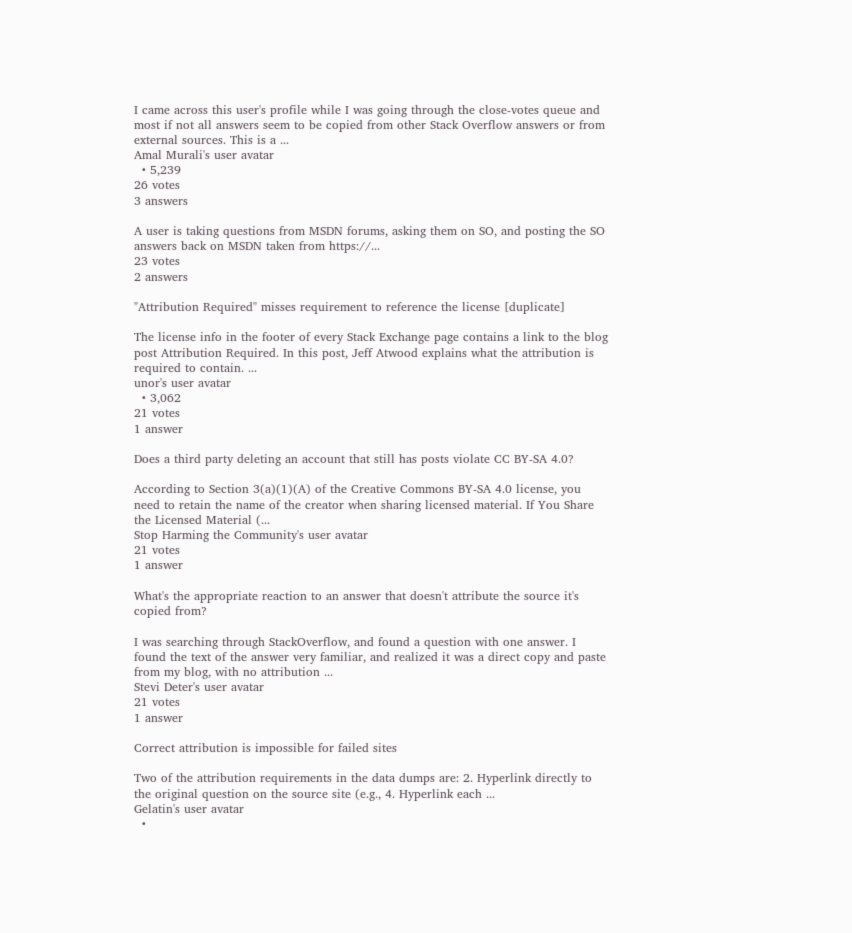I came across this user's profile while I was going through the close-votes queue and most if not all answers seem to be copied from other Stack Overflow answers or from external sources. This is a ...
Amal Murali's user avatar
  • 5,239
26 votes
3 answers

A user is taking questions from MSDN forums, asking them on SO, and posting the SO answers back on MSDN taken from https://...
23 votes
2 answers

"Attribution Required" misses requirement to reference the license [duplicate]

The license info in the footer of every Stack Exchange page contains a link to the blog post Attribution Required. In this post, Jeff Atwood explains what the attribution is required to contain. ...
unor's user avatar
  • 3,062
21 votes
1 answer

Does a third party deleting an account that still has posts violate CC BY-SA 4.0?

According to Section 3(a)(1)(A) of the Creative Commons BY-SA 4.0 license, you need to retain the name of the creator when sharing licensed material. If You Share the Licensed Material (...
Stop Harming the Community's user avatar
21 votes
1 answer

What's the appropriate reaction to an answer that doesn't attribute the source it's copied from?

I was searching through StackOverflow, and found a question with one answer. I found the text of the answer very familiar, and realized it was a direct copy and paste from my blog, with no attribution ...
Stevi Deter's user avatar
21 votes
1 answer

Correct attribution is impossible for failed sites

Two of the attribution requirements in the data dumps are: 2. Hyperlink directly to the original question on the source site (e.g., 4. Hyperlink each ...
Gelatin's user avatar
  •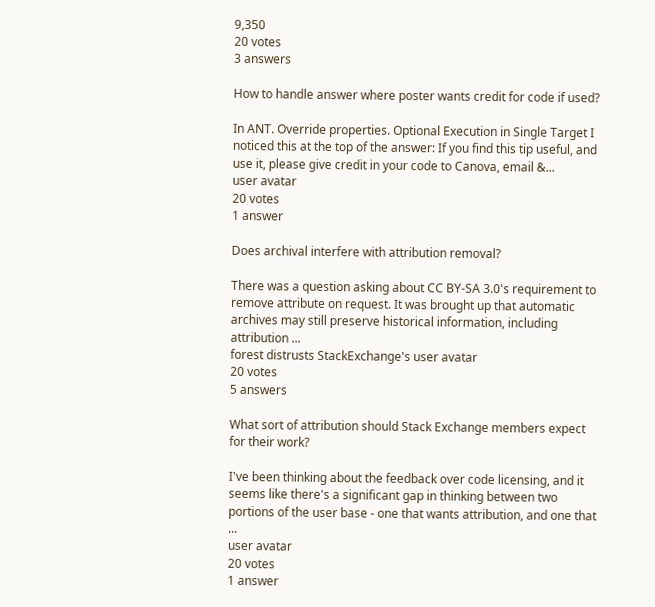9,350
20 votes
3 answers

How to handle answer where poster wants credit for code if used?

In ANT. Override properties. Optional Execution in Single Target I noticed this at the top of the answer: If you find this tip useful, and use it, please give credit in your code to Canova, email &...
user avatar
20 votes
1 answer

Does archival interfere with attribution removal?

There was a question asking about CC BY-SA 3.0's requirement to remove attribute on request. It was brought up that automatic archives may still preserve historical information, including attribution ...
forest distrusts StackExchange's user avatar
20 votes
5 answers

What sort of attribution should Stack Exchange members expect for their work?

I've been thinking about the feedback over code licensing, and it seems like there's a significant gap in thinking between two portions of the user base - one that wants attribution, and one that ...
user avatar
20 votes
1 answer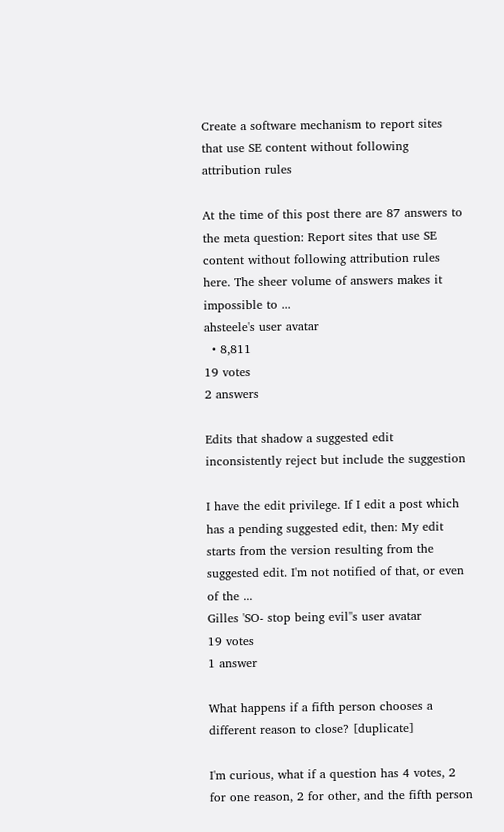Create a software mechanism to report sites that use SE content without following attribution rules

At the time of this post there are 87 answers to the meta question: Report sites that use SE content without following attribution rules here. The sheer volume of answers makes it impossible to ...
ahsteele's user avatar
  • 8,811
19 votes
2 answers

Edits that shadow a suggested edit inconsistently reject but include the suggestion

I have the edit privilege. If I edit a post which has a pending suggested edit, then: My edit starts from the version resulting from the suggested edit. I'm not notified of that, or even of the ...
Gilles 'SO- stop being evil''s user avatar
19 votes
1 answer

What happens if a fifth person chooses a different reason to close? [duplicate]

I'm curious, what if a question has 4 votes, 2 for one reason, 2 for other, and the fifth person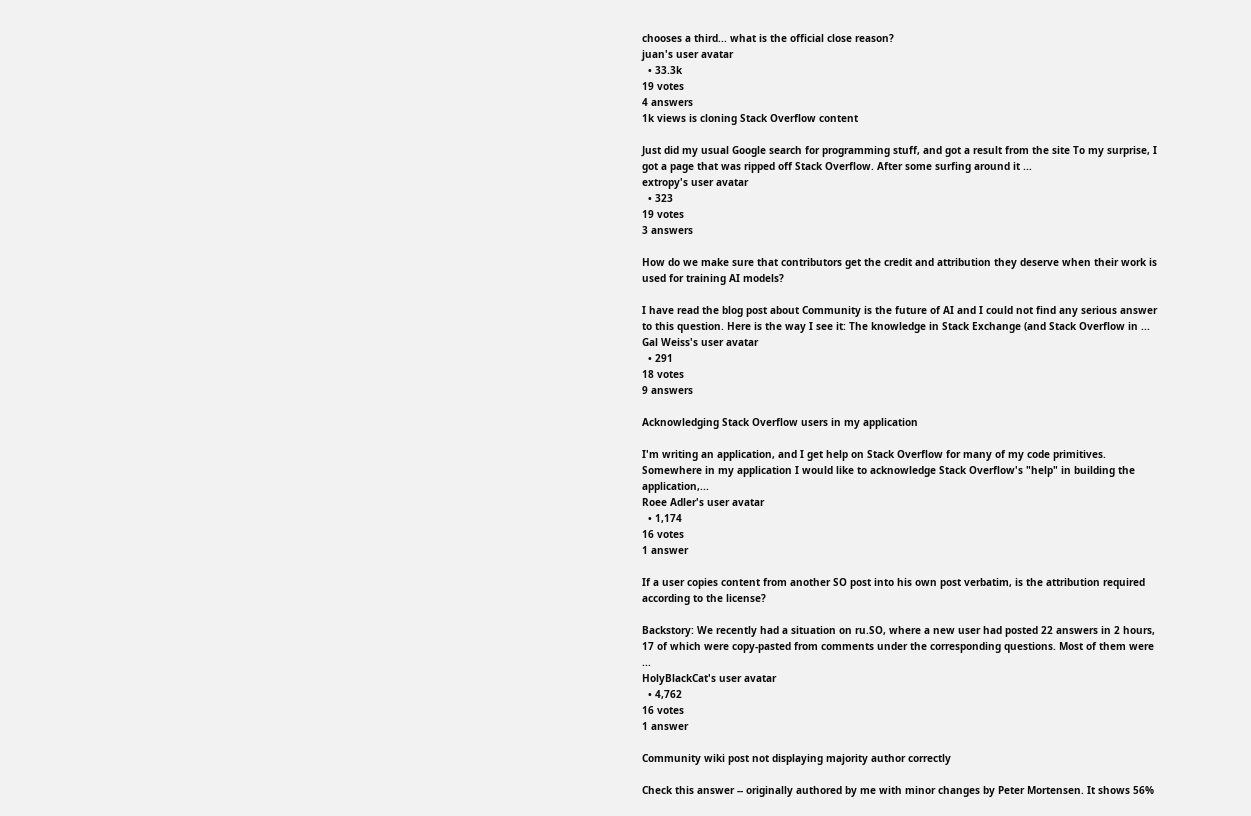chooses a third... what is the official close reason?
juan's user avatar
  • 33.3k
19 votes
4 answers
1k views is cloning Stack Overflow content

Just did my usual Google search for programming stuff, and got a result from the site To my surprise, I got a page that was ripped off Stack Overflow. After some surfing around it ...
extropy's user avatar
  • 323
19 votes
3 answers

How do we make sure that contributors get the credit and attribution they deserve when their work is used for training AI models?

I have read the blog post about Community is the future of AI and I could not find any serious answer to this question. Here is the way I see it: The knowledge in Stack Exchange (and Stack Overflow in ...
Gal Weiss's user avatar
  • 291
18 votes
9 answers

Acknowledging Stack Overflow users in my application

I'm writing an application, and I get help on Stack Overflow for many of my code primitives. Somewhere in my application I would like to acknowledge Stack Overflow's "help" in building the application,...
Roee Adler's user avatar
  • 1,174
16 votes
1 answer

If a user copies content from another SO post into his own post verbatim, is the attribution required according to the license?

Backstory: We recently had a situation on ru.SO, where a new user had posted 22 answers in 2 hours, 17 of which were copy-pasted from comments under the corresponding questions. Most of them were ...
HolyBlackCat's user avatar
  • 4,762
16 votes
1 answer

Community wiki post not displaying majority author correctly

Check this answer -- originally authored by me with minor changes by Peter Mortensen. It shows 56%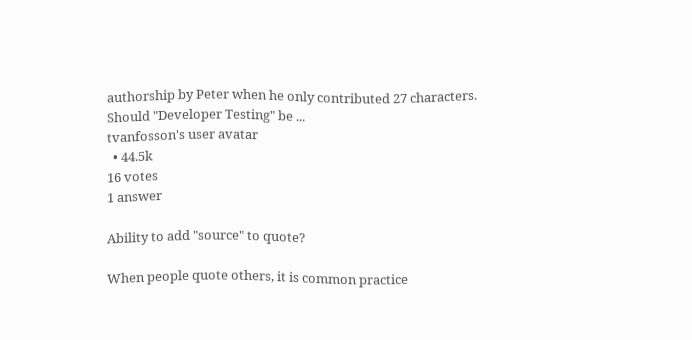authorship by Peter when he only contributed 27 characters. Should "Developer Testing" be ...
tvanfosson's user avatar
  • 44.5k
16 votes
1 answer

Ability to add "source" to quote?

When people quote others, it is common practice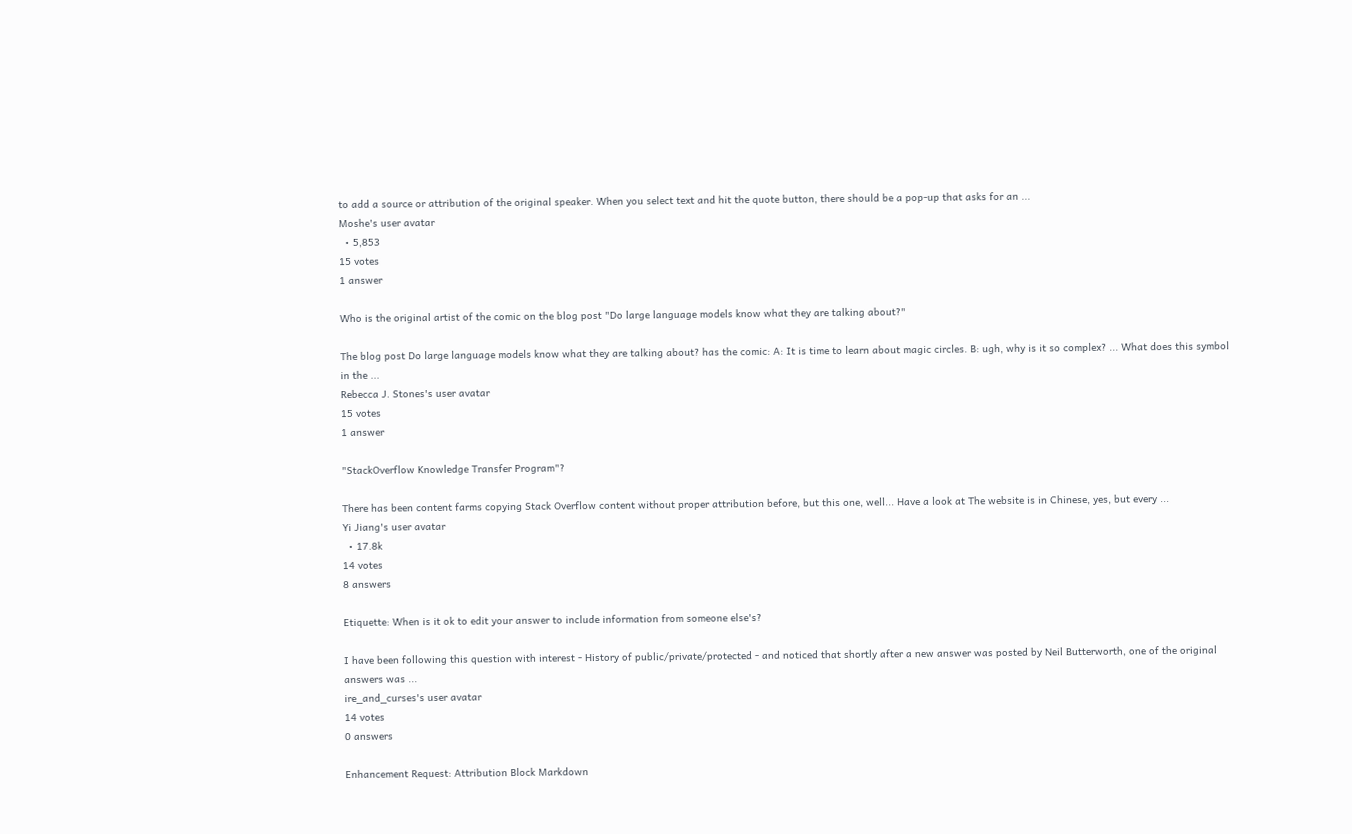to add a source or attribution of the original speaker. When you select text and hit the quote button, there should be a pop-up that asks for an ...
Moshe's user avatar
  • 5,853
15 votes
1 answer

Who is the original artist of the comic on the blog post "Do large language models know what they are talking about?"

The blog post Do large language models know what they are talking about? has the comic: A: It is time to learn about magic circles. B: ugh, why is it so complex? ... What does this symbol in the ...
Rebecca J. Stones's user avatar
15 votes
1 answer

"StackOverflow Knowledge Transfer Program"?

There has been content farms copying Stack Overflow content without proper attribution before, but this one, well... Have a look at The website is in Chinese, yes, but every ...
Yi Jiang's user avatar
  • 17.8k
14 votes
8 answers

Etiquette: When is it ok to edit your answer to include information from someone else's?

I have been following this question with interest - History of public/private/protected - and noticed that shortly after a new answer was posted by Neil Butterworth, one of the original answers was ...
ire_and_curses's user avatar
14 votes
0 answers

Enhancement Request: Attribution Block Markdown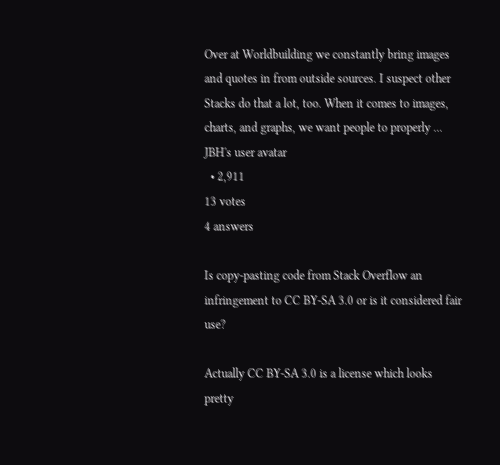Over at Worldbuilding we constantly bring images and quotes in from outside sources. I suspect other Stacks do that a lot, too. When it comes to images, charts, and graphs, we want people to properly ...
JBH's user avatar
  • 2,911
13 votes
4 answers

Is copy-pasting code from Stack Overflow an infringement to CC BY-SA 3.0 or is it considered fair use?

Actually CC BY-SA 3.0 is a license which looks pretty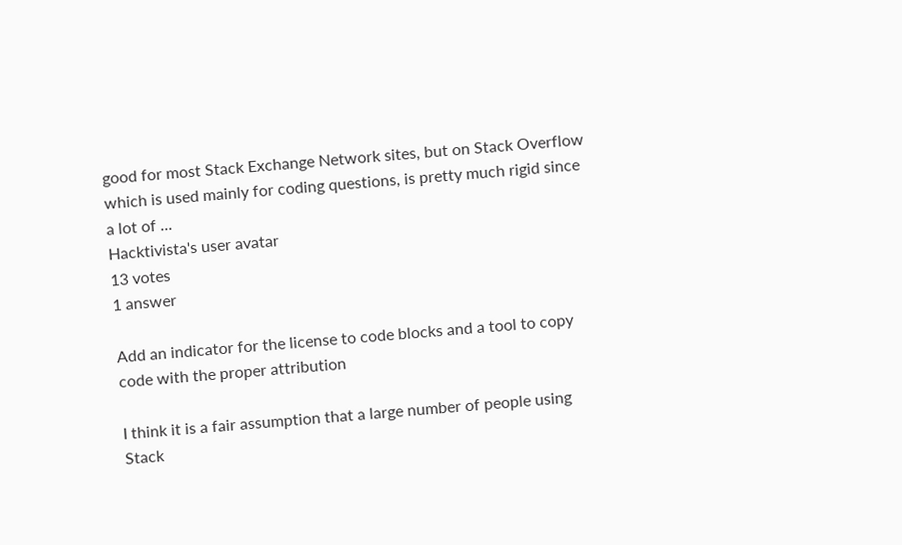good for most Stack Exchange Network sites, but on Stack Overflow which is used mainly for coding questions, is pretty much rigid since a lot of ...
Hacktivista's user avatar
13 votes
1 answer

Add an indicator for the license to code blocks and a tool to copy code with the proper attribution

I think it is a fair assumption that a large number of people using Stack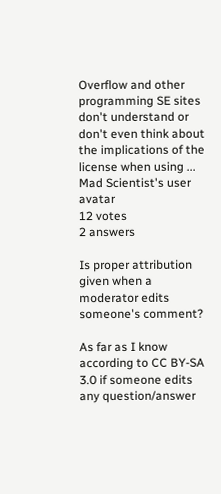Overflow and other programming SE sites don't understand or don't even think about the implications of the license when using ...
Mad Scientist's user avatar
12 votes
2 answers

Is proper attribution given when a moderator edits someone's comment?

As far as I know according to CC BY-SA 3.0 if someone edits any question/answer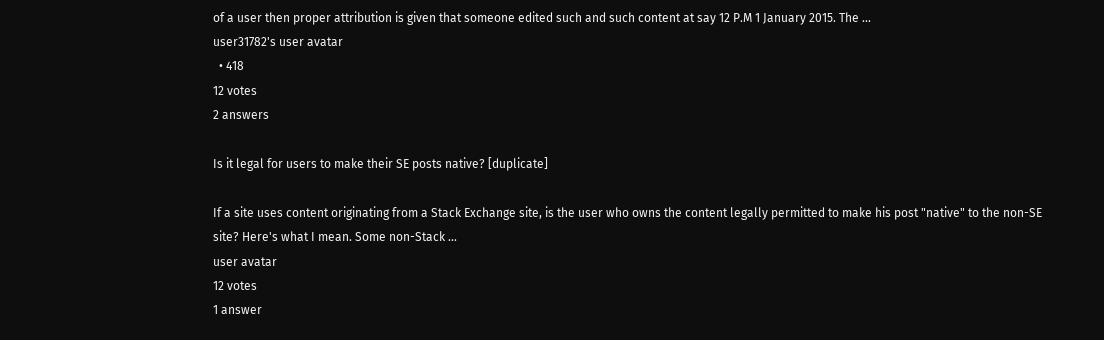of a user then proper attribution is given that someone edited such and such content at say 12 P.M 1 January 2015. The ...
user31782's user avatar
  • 418
12 votes
2 answers

Is it legal for users to make their SE posts native? [duplicate]

If a site uses content originating from a Stack Exchange site, is the user who owns the content legally permitted to make his post "native" to the non-SE site? Here's what I mean. Some non-Stack ...
user avatar
12 votes
1 answer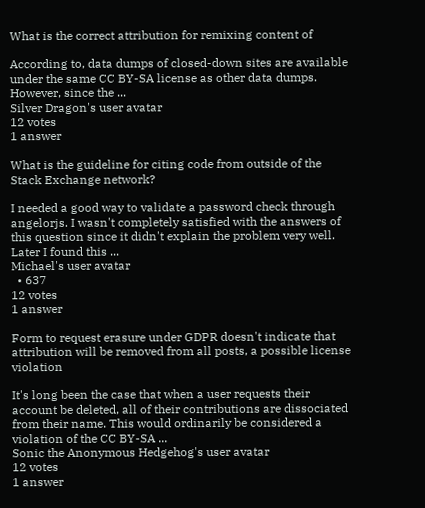What is the correct attribution for remixing content of

According to, data dumps of closed-down sites are available under the same CC BY-SA license as other data dumps. However, since the ...
Silver Dragon's user avatar
12 votes
1 answer

What is the guideline for citing code from outside of the Stack Exchange network?

I needed a good way to validate a password check through angelorjs. I wasn't completely satisfied with the answers of this question since it didn't explain the problem very well. Later I found this ...
Michael's user avatar
  • 637
12 votes
1 answer

Form to request erasure under GDPR doesn't indicate that attribution will be removed from all posts, a possible license violation

It's long been the case that when a user requests their account be deleted, all of their contributions are dissociated from their name. This would ordinarily be considered a violation of the CC BY-SA ...
Sonic the Anonymous Hedgehog's user avatar
12 votes
1 answer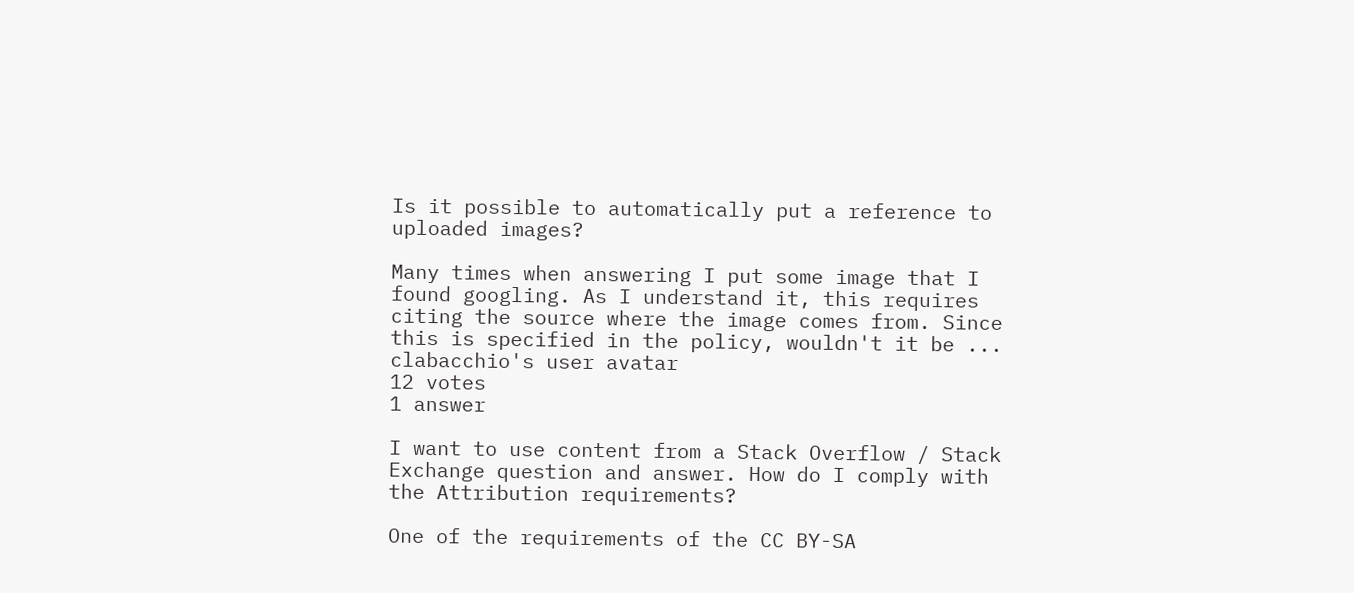Is it possible to automatically put a reference to uploaded images?

Many times when answering I put some image that I found googling. As I understand it, this requires citing the source where the image comes from. Since this is specified in the policy, wouldn't it be ...
clabacchio's user avatar
12 votes
1 answer

I want to use content from a Stack Overflow / Stack Exchange question and answer. How do I comply with the Attribution requirements?

One of the requirements of the CC BY-SA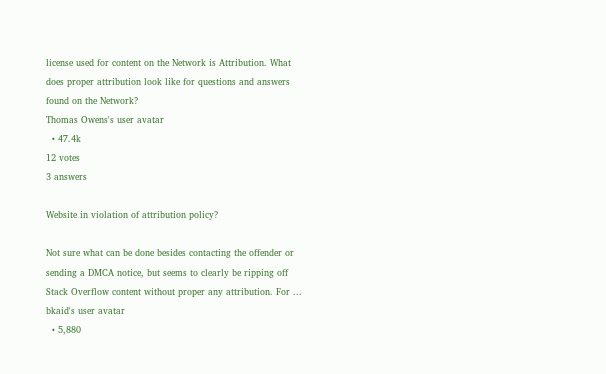license used for content on the Network is Attribution. What does proper attribution look like for questions and answers found on the Network?
Thomas Owens's user avatar
  • 47.4k
12 votes
3 answers

Website in violation of attribution policy?

Not sure what can be done besides contacting the offender or sending a DMCA notice, but seems to clearly be ripping off Stack Overflow content without proper any attribution. For ...
bkaid's user avatar
  • 5,880